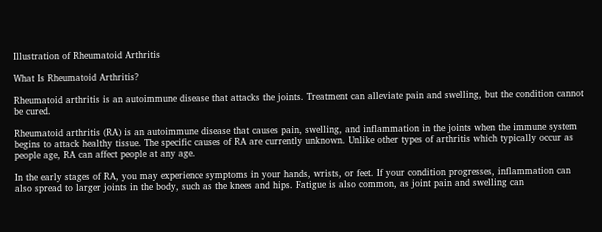Illustration of Rheumatoid Arthritis

What Is Rheumatoid Arthritis?

Rheumatoid arthritis is an autoimmune disease that attacks the joints. Treatment can alleviate pain and swelling, but the condition cannot be cured.

Rheumatoid arthritis (RA) is an autoimmune disease that causes pain, swelling, and inflammation in the joints when the immune system begins to attack healthy tissue. The specific causes of RA are currently unknown. Unlike other types of arthritis which typically occur as people age, RA can affect people at any age.

In the early stages of RA, you may experience symptoms in your hands, wrists, or feet. If your condition progresses, inflammation can also spread to larger joints in the body, such as the knees and hips. Fatigue is also common, as joint pain and swelling can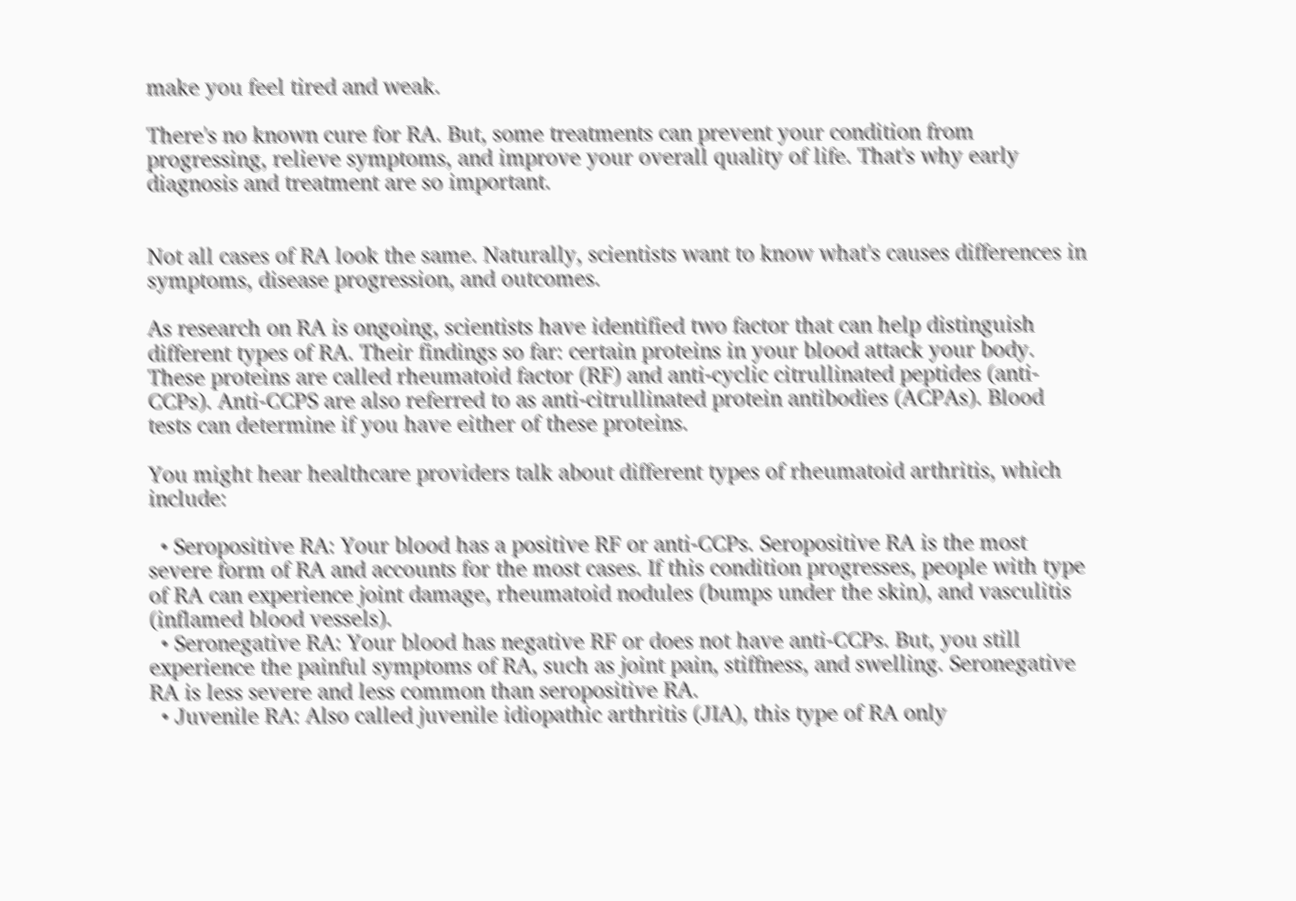make you feel tired and weak.

There's no known cure for RA. But, some treatments can prevent your condition from progressing, relieve symptoms, and improve your overall quality of life. That's why early diagnosis and treatment are so important.


Not all cases of RA look the same. Naturally, scientists want to know what's causes differences in symptoms, disease progression, and outcomes.

As research on RA is ongoing, scientists have identified two factor that can help distinguish different types of RA. Their findings so far: certain proteins in your blood attack your body. These proteins are called rheumatoid factor (RF) and anti-cyclic citrullinated peptides (anti-CCPs). Anti-CCPS are also referred to as anti-citrullinated protein antibodies (ACPAs). Blood tests can determine if you have either of these proteins.

You might hear healthcare providers talk about different types of rheumatoid arthritis, which include:

  • Seropositive RA: Your blood has a positive RF or anti-CCPs. Seropositive RA is the most severe form of RA and accounts for the most cases. If this condition progresses, people with type of RA can experience joint damage, rheumatoid nodules (bumps under the skin), and vasculitis (inflamed blood vessels).
  • Seronegative RA: Your blood has negative RF or does not have anti-CCPs. But, you still experience the painful symptoms of RA, such as joint pain, stiffness, and swelling. Seronegative RA is less severe and less common than seropositive RA.
  • Juvenile RA: Also called juvenile idiopathic arthritis (JIA), this type of RA only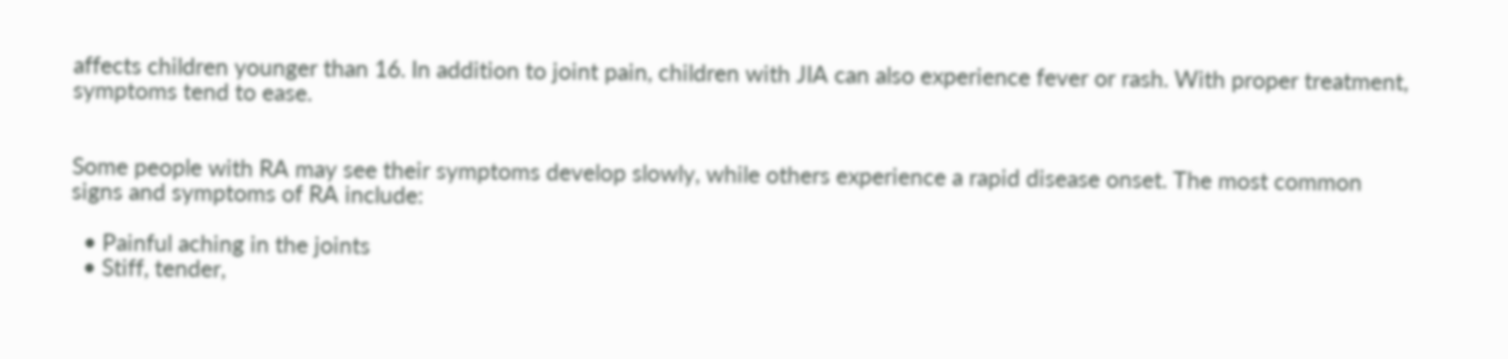affects children younger than 16. In addition to joint pain, children with JIA can also experience fever or rash. With proper treatment, symptoms tend to ease.


Some people with RA may see their symptoms develop slowly, while others experience a rapid disease onset. The most common signs and symptoms of RA include:

  • Painful aching in the joints
  • Stiff, tender,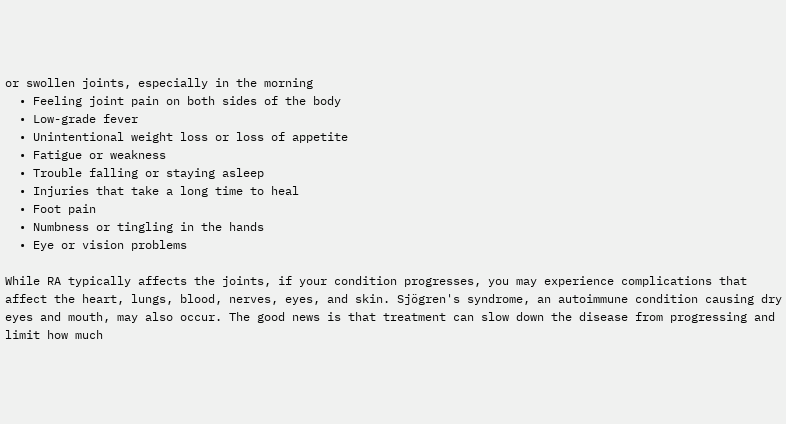or swollen joints, especially in the morning
  • Feeling joint pain on both sides of the body
  • Low-grade fever
  • Unintentional weight loss or loss of appetite
  • Fatigue or weakness
  • Trouble falling or staying asleep
  • Injuries that take a long time to heal
  • Foot pain
  • Numbness or tingling in the hands
  • Eye or vision problems

While RA typically affects the joints, if your condition progresses, you may experience complications that affect the heart, lungs, blood, nerves, eyes, and skin. Sjögren's syndrome, an autoimmune condition causing dry eyes and mouth, may also occur. The good news is that treatment can slow down the disease from progressing and limit how much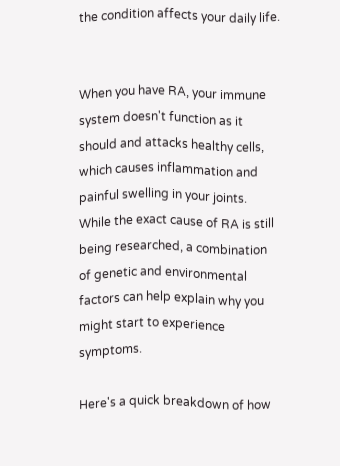the condition affects your daily life.


When you have RA, your immune system doesn't function as it should and attacks healthy cells, which causes inflammation and painful swelling in your joints. While the exact cause of RA is still being researched, a combination of genetic and environmental factors can help explain why you might start to experience symptoms.

Here's a quick breakdown of how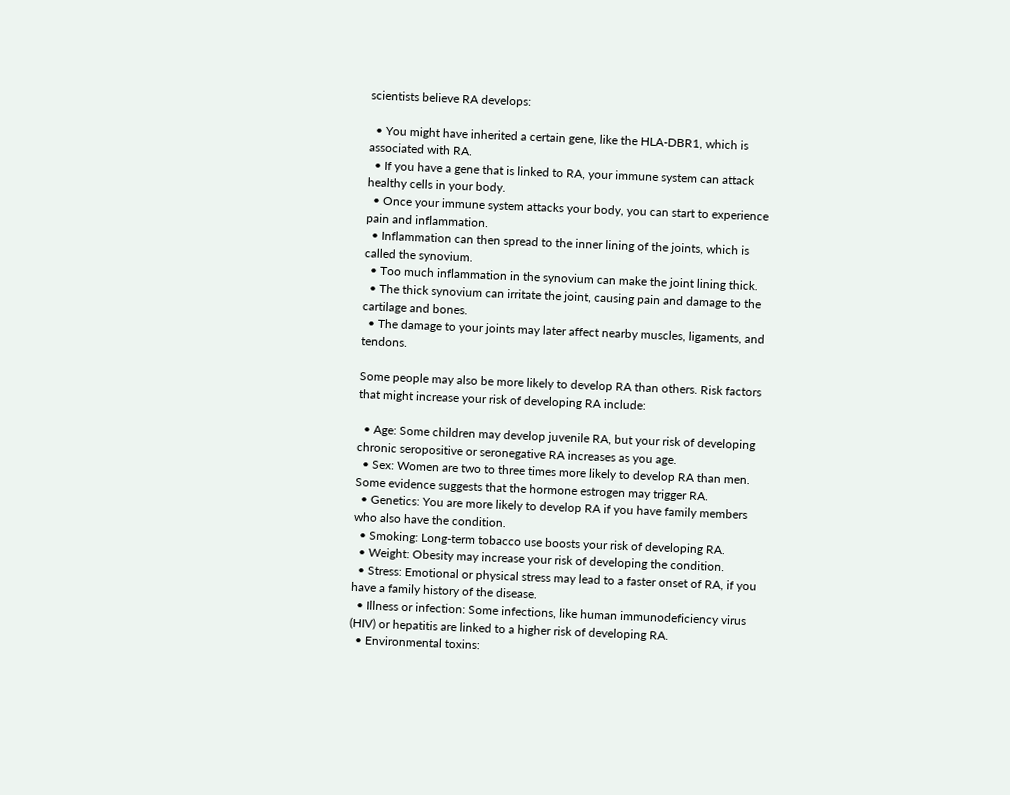scientists believe RA develops:

  • You might have inherited a certain gene, like the HLA-DBR1, which is associated with RA.
  • If you have a gene that is linked to RA, your immune system can attack healthy cells in your body.
  • Once your immune system attacks your body, you can start to experience pain and inflammation.
  • Inflammation can then spread to the inner lining of the joints, which is called the synovium.
  • Too much inflammation in the synovium can make the joint lining thick.
  • The thick synovium can irritate the joint, causing pain and damage to the cartilage and bones.
  • The damage to your joints may later affect nearby muscles, ligaments, and tendons.

Some people may also be more likely to develop RA than others. Risk factors that might increase your risk of developing RA include:

  • Age: Some children may develop juvenile RA, but your risk of developing chronic seropositive or seronegative RA increases as you age.
  • Sex: Women are two to three times more likely to develop RA than men. Some evidence suggests that the hormone estrogen may trigger RA.
  • Genetics: You are more likely to develop RA if you have family members who also have the condition.
  • Smoking: Long-term tobacco use boosts your risk of developing RA.
  • Weight: Obesity may increase your risk of developing the condition.
  • Stress: Emotional or physical stress may lead to a faster onset of RA, if you have a family history of the disease.
  • Illness or infection: Some infections, like human immunodeficiency virus (HIV) or hepatitis are linked to a higher risk of developing RA.
  • Environmental toxins: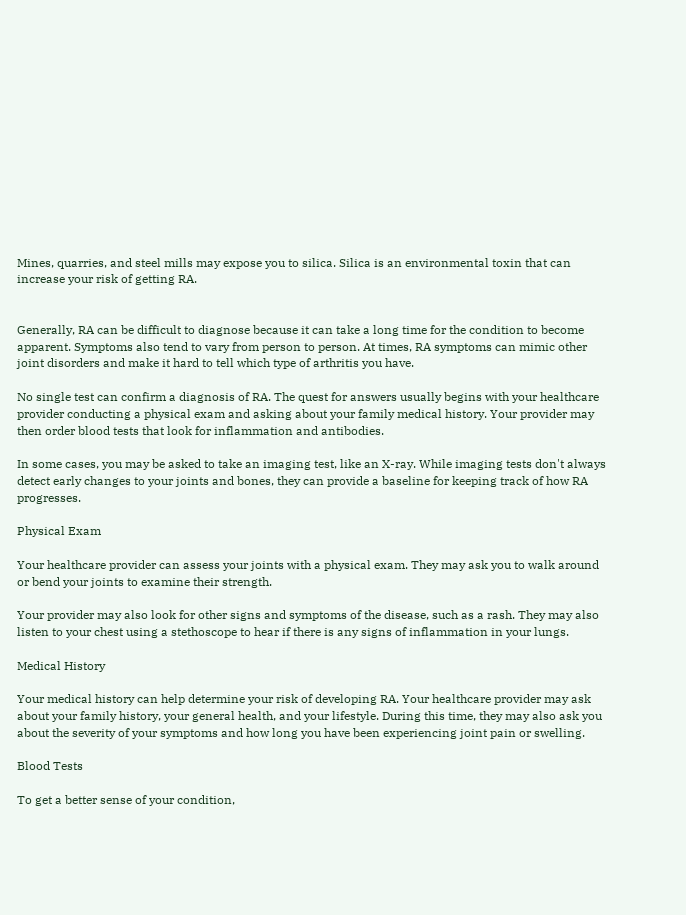Mines, quarries, and steel mills may expose you to silica. Silica is an environmental toxin that can increase your risk of getting RA.


Generally, RA can be difficult to diagnose because it can take a long time for the condition to become apparent. Symptoms also tend to vary from person to person. At times, RA symptoms can mimic other joint disorders and make it hard to tell which type of arthritis you have.

No single test can confirm a diagnosis of RA. The quest for answers usually begins with your healthcare provider conducting a physical exam and asking about your family medical history. Your provider may then order blood tests that look for inflammation and antibodies.

In some cases, you may be asked to take an imaging test, like an X-ray. While imaging tests don't always detect early changes to your joints and bones, they can provide a baseline for keeping track of how RA progresses.

Physical Exam

Your healthcare provider can assess your joints with a physical exam. They may ask you to walk around or bend your joints to examine their strength.

Your provider may also look for other signs and symptoms of the disease, such as a rash. They may also listen to your chest using a stethoscope to hear if there is any signs of inflammation in your lungs.

Medical History

Your medical history can help determine your risk of developing RA. Your healthcare provider may ask about your family history, your general health, and your lifestyle. During this time, they may also ask you about the severity of your symptoms and how long you have been experiencing joint pain or swelling.

Blood Tests

To get a better sense of your condition,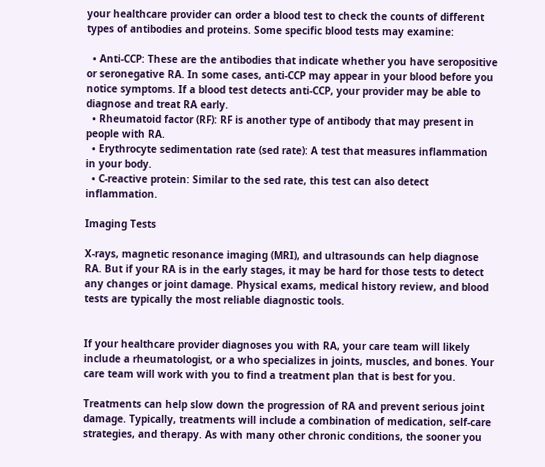your healthcare provider can order a blood test to check the counts of different types of antibodies and proteins. Some specific blood tests may examine:

  • Anti-CCP: These are the antibodies that indicate whether you have seropositive or seronegative RA. In some cases, anti-CCP may appear in your blood before you notice symptoms. If a blood test detects anti-CCP, your provider may be able to diagnose and treat RA early.
  • Rheumatoid factor (RF): RF is another type of antibody that may present in people with RA.
  • Erythrocyte sedimentation rate (sed rate): A test that measures inflammation in your body.
  • C-reactive protein: Similar to the sed rate, this test can also detect inflammation.

Imaging Tests

X-rays, magnetic resonance imaging (MRI), and ultrasounds can help diagnose RA. But if your RA is in the early stages, it may be hard for those tests to detect any changes or joint damage. Physical exams, medical history review, and blood tests are typically the most reliable diagnostic tools.


If your healthcare provider diagnoses you with RA, your care team will likely include a rheumatologist, or a who specializes in joints, muscles, and bones. Your care team will work with you to find a treatment plan that is best for you.

Treatments can help slow down the progression of RA and prevent serious joint damage. Typically, treatments will include a combination of medication, self-care strategies, and therapy. As with many other chronic conditions, the sooner you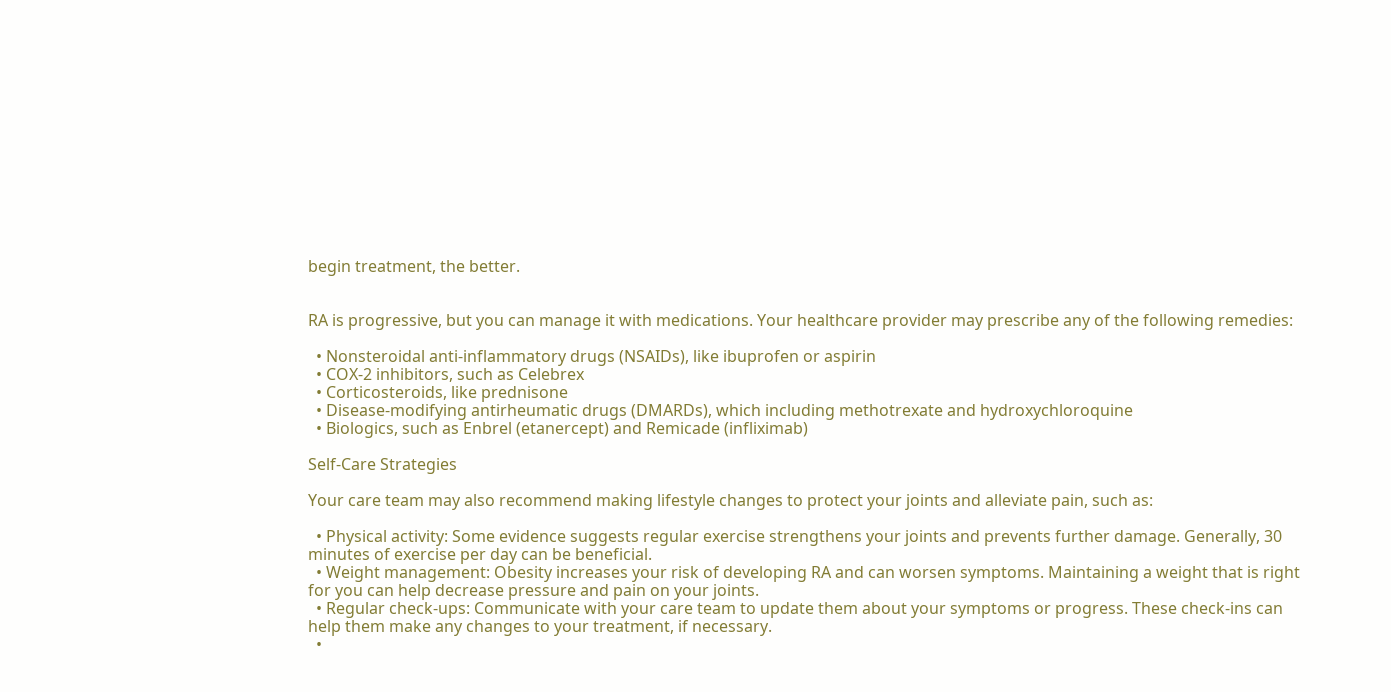begin treatment, the better.


RA is progressive, but you can manage it with medications. Your healthcare provider may prescribe any of the following remedies:

  • Nonsteroidal anti-inflammatory drugs (NSAIDs), like ibuprofen or aspirin
  • COX-2 inhibitors, such as Celebrex
  • Corticosteroids, like prednisone
  • Disease-modifying antirheumatic drugs (DMARDs), which including methotrexate and hydroxychloroquine
  • Biologics, such as Enbrel (etanercept) and Remicade (infliximab)

Self-Care Strategies

Your care team may also recommend making lifestyle changes to protect your joints and alleviate pain, such as:

  • Physical activity: Some evidence suggests regular exercise strengthens your joints and prevents further damage. Generally, 30 minutes of exercise per day can be beneficial.
  • Weight management: Obesity increases your risk of developing RA and can worsen symptoms. Maintaining a weight that is right for you can help decrease pressure and pain on your joints.
  • Regular check-ups: Communicate with your care team to update them about your symptoms or progress. These check-ins can help them make any changes to your treatment, if necessary.
  •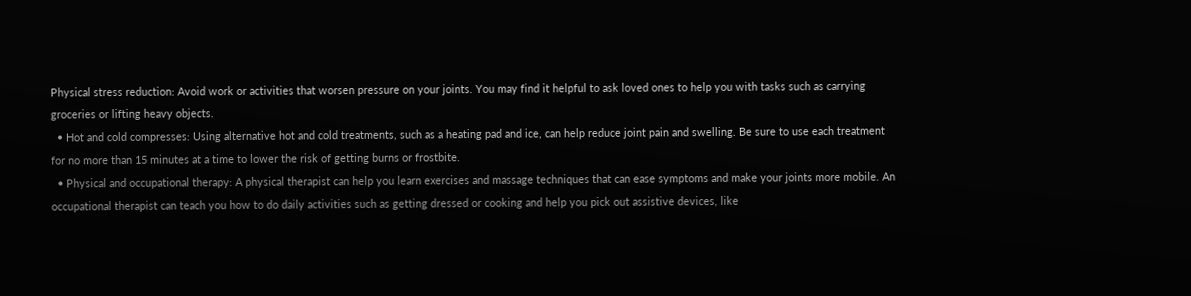Physical stress reduction: Avoid work or activities that worsen pressure on your joints. You may find it helpful to ask loved ones to help you with tasks such as carrying groceries or lifting heavy objects.
  • Hot and cold compresses: Using alternative hot and cold treatments, such as a heating pad and ice, can help reduce joint pain and swelling. Be sure to use each treatment for no more than 15 minutes at a time to lower the risk of getting burns or frostbite.
  • Physical and occupational therapy: A physical therapist can help you learn exercises and massage techniques that can ease symptoms and make your joints more mobile. An occupational therapist can teach you how to do daily activities such as getting dressed or cooking and help you pick out assistive devices, like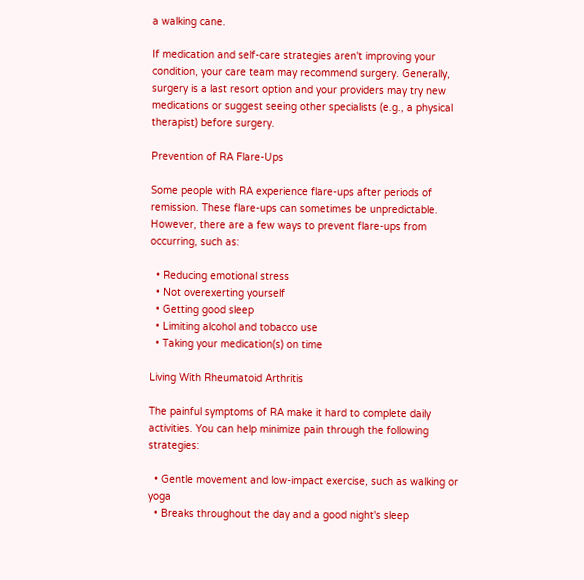a walking cane.

If medication and self-care strategies aren't improving your condition, your care team may recommend surgery. Generally, surgery is a last resort option and your providers may try new medications or suggest seeing other specialists (e.g., a physical therapist) before surgery.

Prevention of RA Flare-Ups

Some people with RA experience flare-ups after periods of remission. These flare-ups can sometimes be unpredictable. However, there are a few ways to prevent flare-ups from occurring, such as:

  • Reducing emotional stress
  • Not overexerting yourself
  • Getting good sleep
  • Limiting alcohol and tobacco use
  • Taking your medication(s) on time

Living With Rheumatoid Arthritis

The painful symptoms of RA make it hard to complete daily activities. You can help minimize pain through the following strategies:

  • Gentle movement and low-impact exercise, such as walking or yoga
  • Breaks throughout the day and a good night's sleep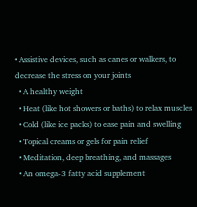• Assistive devices, such as canes or walkers, to decrease the stress on your joints
  • A healthy weight
  • Heat (like hot showers or baths) to relax muscles
  • Cold (like ice packs) to ease pain and swelling
  • Topical creams or gels for pain relief
  • Meditation, deep breathing, and massages
  • An omega-3 fatty acid supplement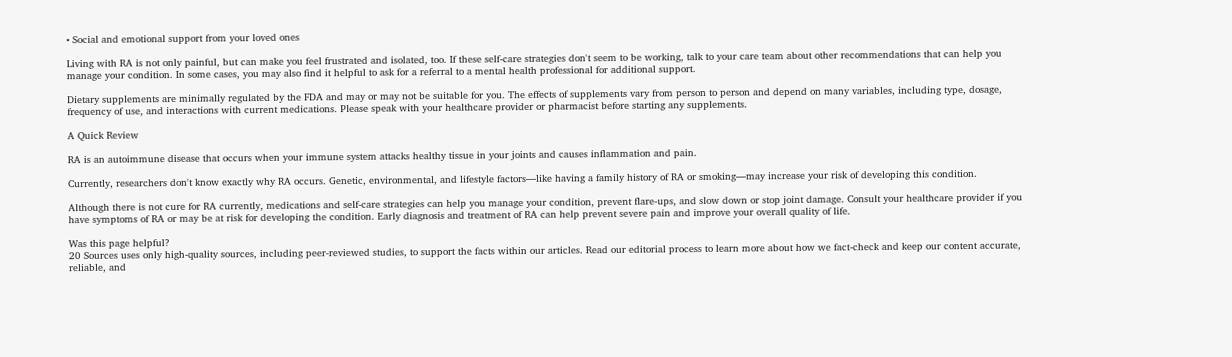• Social and emotional support from your loved ones

Living with RA is not only painful, but can make you feel frustrated and isolated, too. If these self-care strategies don't seem to be working, talk to your care team about other recommendations that can help you manage your condition. In some cases, you may also find it helpful to ask for a referral to a mental health professional for additional support.

Dietary supplements are minimally regulated by the FDA and may or may not be suitable for you. The effects of supplements vary from person to person and depend on many variables, including type, dosage, frequency of use, and interactions with current medications. Please speak with your healthcare provider or pharmacist before starting any supplements.

A Quick Review

RA is an autoimmune disease that occurs when your immune system attacks healthy tissue in your joints and causes inflammation and pain.

Currently, researchers don't know exactly why RA occurs. Genetic, environmental, and lifestyle factors—like having a family history of RA or smoking—may increase your risk of developing this condition.

Although there is not cure for RA currently, medications and self-care strategies can help you manage your condition, prevent flare-ups, and slow down or stop joint damage. Consult your healthcare provider if you have symptoms of RA or may be at risk for developing the condition. Early diagnosis and treatment of RA can help prevent severe pain and improve your overall quality of life.

Was this page helpful?
20 Sources uses only high-quality sources, including peer-reviewed studies, to support the facts within our articles. Read our editorial process to learn more about how we fact-check and keep our content accurate, reliable, and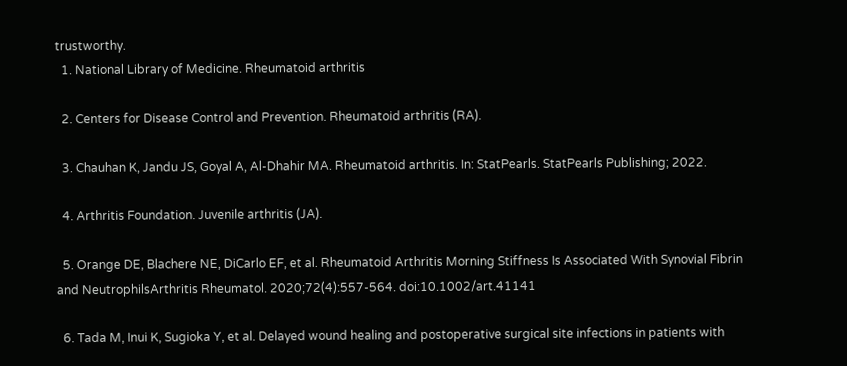trustworthy.
  1. National Library of Medicine. Rheumatoid arthritis

  2. Centers for Disease Control and Prevention. Rheumatoid arthritis (RA).

  3. Chauhan K, Jandu JS, Goyal A, Al-Dhahir MA. Rheumatoid arthritis. In: StatPearls. StatPearls Publishing; 2022.

  4. Arthritis Foundation. Juvenile arthritis (JA).

  5. Orange DE, Blachere NE, DiCarlo EF, et al. Rheumatoid Arthritis Morning Stiffness Is Associated With Synovial Fibrin and NeutrophilsArthritis Rheumatol. 2020;72(4):557-564. doi:10.1002/art.41141

  6. Tada M, Inui K, Sugioka Y, et al. Delayed wound healing and postoperative surgical site infections in patients with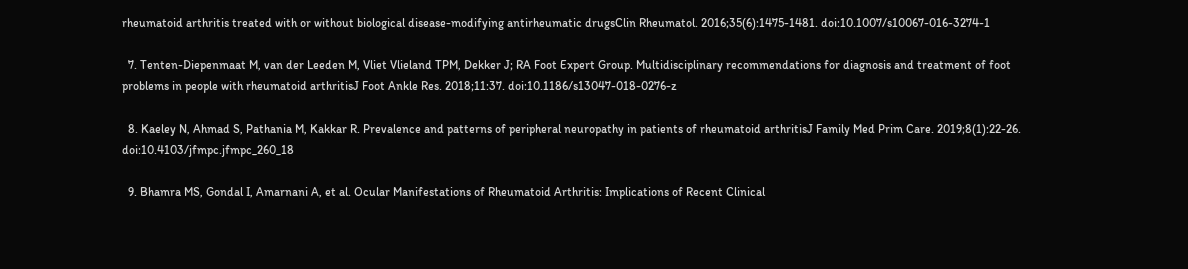rheumatoid arthritis treated with or without biological disease-modifying antirheumatic drugsClin Rheumatol. 2016;35(6):1475-1481. doi:10.1007/s10067-016-3274-1

  7. Tenten-Diepenmaat M, van der Leeden M, Vliet Vlieland TPM, Dekker J; RA Foot Expert Group. Multidisciplinary recommendations for diagnosis and treatment of foot problems in people with rheumatoid arthritisJ Foot Ankle Res. 2018;11:37. doi:10.1186/s13047-018-0276-z

  8. Kaeley N, Ahmad S, Pathania M, Kakkar R. Prevalence and patterns of peripheral neuropathy in patients of rheumatoid arthritisJ Family Med Prim Care. 2019;8(1):22-26. doi:10.4103/jfmpc.jfmpc_260_18

  9. Bhamra MS, Gondal I, Amarnani A, et al. Ocular Manifestations of Rheumatoid Arthritis: Implications of Recent Clinical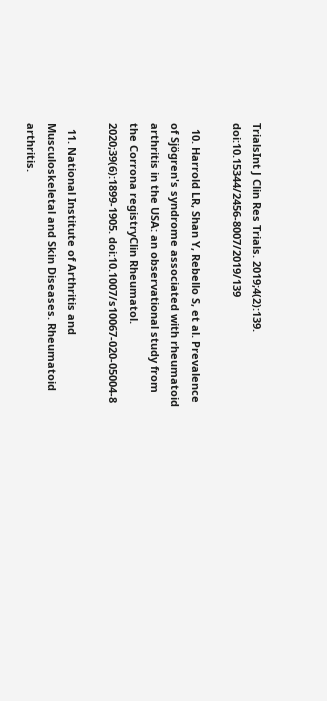TrialsInt J Clin Res Trials. 2019;4(2):139. doi:10.15344/2456-8007/2019/139

  10. Harrold LR, Shan Y, Rebello S, et al. Prevalence of Sjögren's syndrome associated with rheumatoid arthritis in the USA: an observational study from the Corrona registryClin Rheumatol. 2020;39(6):1899-1905. doi:10.1007/s10067-020-05004-8

  11. National Institute of Arthritis and Musculoskeletal and Skin Diseases. Rheumatoid arthritis.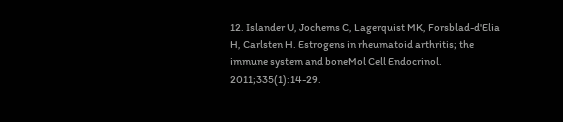12. Islander U, Jochems C, Lagerquist MK, Forsblad-d'Elia H, Carlsten H. Estrogens in rheumatoid arthritis; the immune system and boneMol Cell Endocrinol. 2011;335(1):14-29.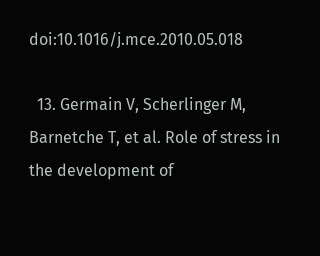doi:10.1016/j.mce.2010.05.018

  13. Germain V, Scherlinger M, Barnetche T, et al. Role of stress in the development of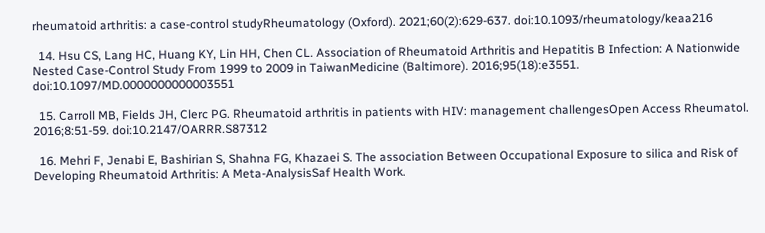rheumatoid arthritis: a case-control studyRheumatology (Oxford). 2021;60(2):629-637. doi:10.1093/rheumatology/keaa216

  14. Hsu CS, Lang HC, Huang KY, Lin HH, Chen CL. Association of Rheumatoid Arthritis and Hepatitis B Infection: A Nationwide Nested Case-Control Study From 1999 to 2009 in TaiwanMedicine (Baltimore). 2016;95(18):e3551. doi:10.1097/MD.0000000000003551

  15. Carroll MB, Fields JH, Clerc PG. Rheumatoid arthritis in patients with HIV: management challengesOpen Access Rheumatol. 2016;8:51-59. doi:10.2147/OARRR.S87312

  16. Mehri F, Jenabi E, Bashirian S, Shahna FG, Khazaei S. The association Between Occupational Exposure to silica and Risk of Developing Rheumatoid Arthritis: A Meta-AnalysisSaf Health Work.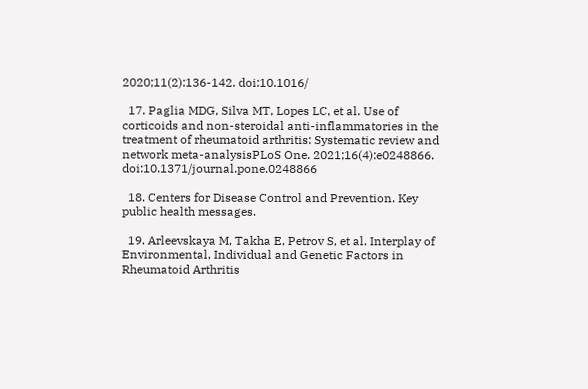2020;11(2):136-142. doi:10.1016/

  17. Paglia MDG, Silva MT, Lopes LC, et al. Use of corticoids and non-steroidal anti-inflammatories in the treatment of rheumatoid arthritis: Systematic review and network meta-analysisPLoS One. 2021;16(4):e0248866. doi:10.1371/journal.pone.0248866

  18. Centers for Disease Control and Prevention. Key public health messages.

  19. Arleevskaya M, Takha E, Petrov S, et al. Interplay of Environmental, Individual and Genetic Factors in Rheumatoid Arthritis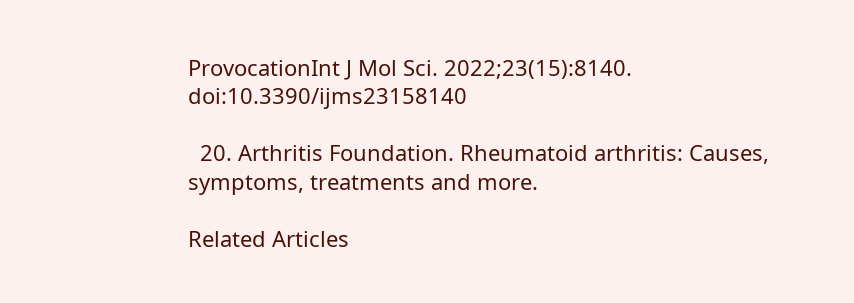ProvocationInt J Mol Sci. 2022;23(15):8140. doi:10.3390/ijms23158140

  20. Arthritis Foundation. Rheumatoid arthritis: Causes, symptoms, treatments and more.

Related Articles